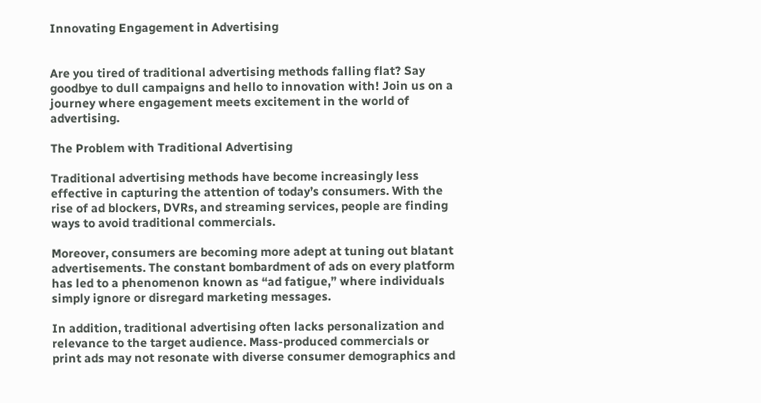Innovating Engagement in Advertising


Are you tired of traditional advertising methods falling flat? Say goodbye to dull campaigns and hello to innovation with! Join us on a journey where engagement meets excitement in the world of advertising.

The Problem with Traditional Advertising

Traditional advertising methods have become increasingly less effective in capturing the attention of today’s consumers. With the rise of ad blockers, DVRs, and streaming services, people are finding ways to avoid traditional commercials.

Moreover, consumers are becoming more adept at tuning out blatant advertisements. The constant bombardment of ads on every platform has led to a phenomenon known as “ad fatigue,” where individuals simply ignore or disregard marketing messages.

In addition, traditional advertising often lacks personalization and relevance to the target audience. Mass-produced commercials or print ads may not resonate with diverse consumer demographics and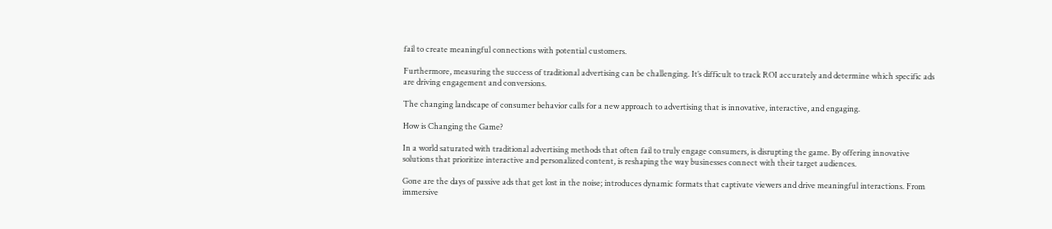fail to create meaningful connections with potential customers.

Furthermore, measuring the success of traditional advertising can be challenging. It’s difficult to track ROI accurately and determine which specific ads are driving engagement and conversions.

The changing landscape of consumer behavior calls for a new approach to advertising that is innovative, interactive, and engaging.

How is Changing the Game?

In a world saturated with traditional advertising methods that often fail to truly engage consumers, is disrupting the game. By offering innovative solutions that prioritize interactive and personalized content, is reshaping the way businesses connect with their target audiences.

Gone are the days of passive ads that get lost in the noise; introduces dynamic formats that captivate viewers and drive meaningful interactions. From immersive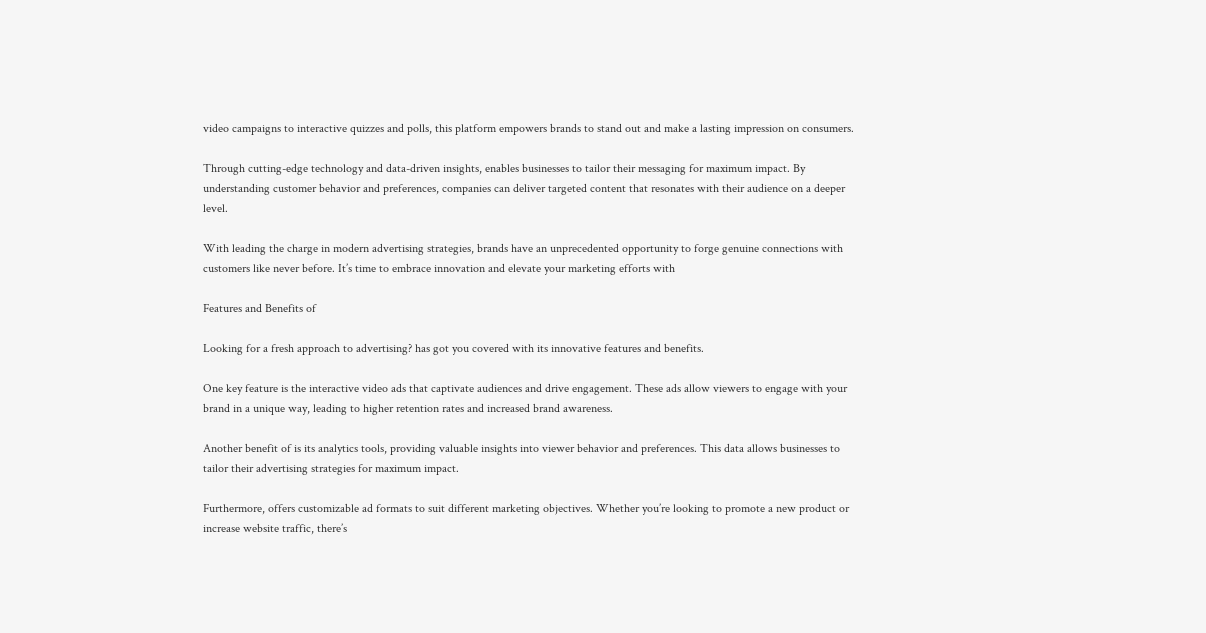video campaigns to interactive quizzes and polls, this platform empowers brands to stand out and make a lasting impression on consumers.

Through cutting-edge technology and data-driven insights, enables businesses to tailor their messaging for maximum impact. By understanding customer behavior and preferences, companies can deliver targeted content that resonates with their audience on a deeper level.

With leading the charge in modern advertising strategies, brands have an unprecedented opportunity to forge genuine connections with customers like never before. It’s time to embrace innovation and elevate your marketing efforts with

Features and Benefits of

Looking for a fresh approach to advertising? has got you covered with its innovative features and benefits.

One key feature is the interactive video ads that captivate audiences and drive engagement. These ads allow viewers to engage with your brand in a unique way, leading to higher retention rates and increased brand awareness.

Another benefit of is its analytics tools, providing valuable insights into viewer behavior and preferences. This data allows businesses to tailor their advertising strategies for maximum impact.

Furthermore, offers customizable ad formats to suit different marketing objectives. Whether you’re looking to promote a new product or increase website traffic, there’s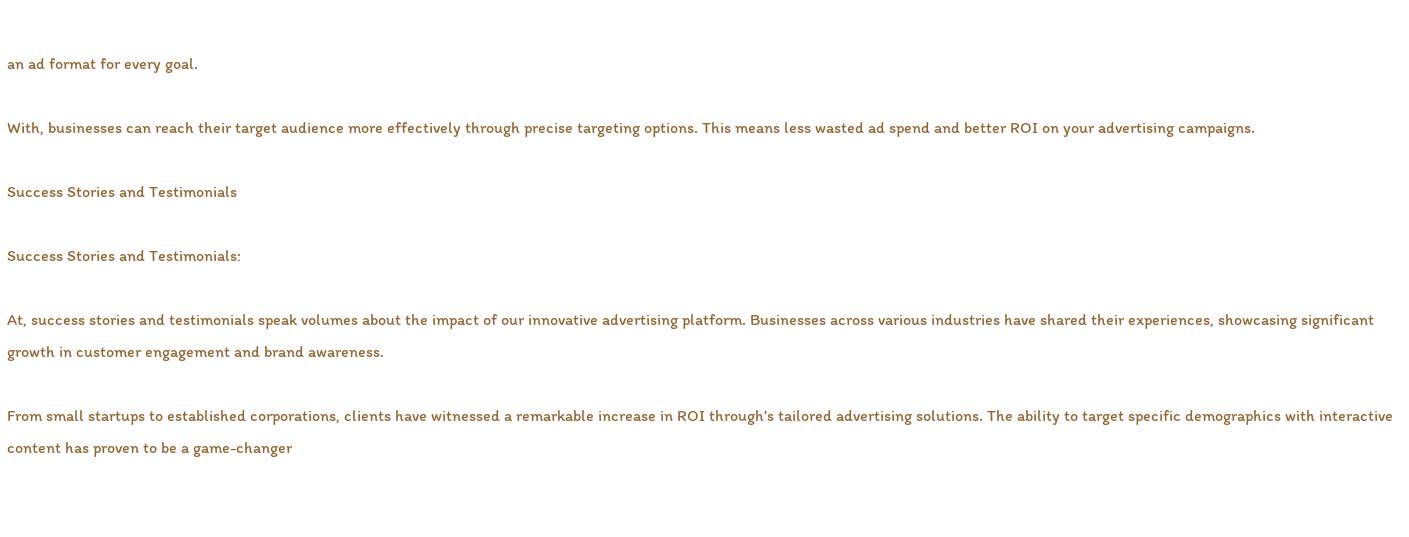an ad format for every goal.

With, businesses can reach their target audience more effectively through precise targeting options. This means less wasted ad spend and better ROI on your advertising campaigns.

Success Stories and Testimonials

Success Stories and Testimonials:

At, success stories and testimonials speak volumes about the impact of our innovative advertising platform. Businesses across various industries have shared their experiences, showcasing significant growth in customer engagement and brand awareness.

From small startups to established corporations, clients have witnessed a remarkable increase in ROI through’s tailored advertising solutions. The ability to target specific demographics with interactive content has proven to be a game-changer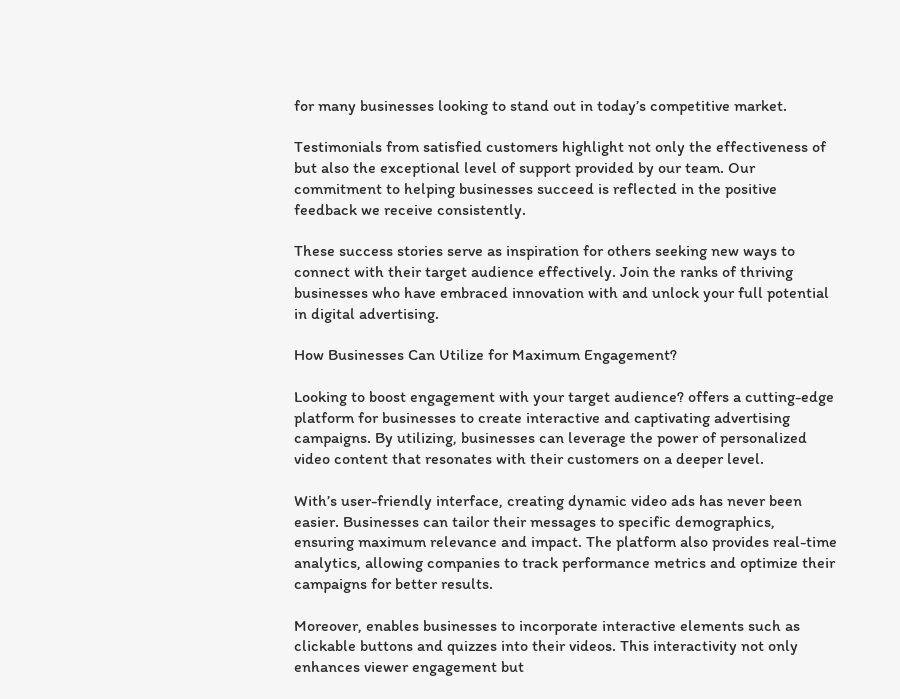for many businesses looking to stand out in today’s competitive market.

Testimonials from satisfied customers highlight not only the effectiveness of but also the exceptional level of support provided by our team. Our commitment to helping businesses succeed is reflected in the positive feedback we receive consistently.

These success stories serve as inspiration for others seeking new ways to connect with their target audience effectively. Join the ranks of thriving businesses who have embraced innovation with and unlock your full potential in digital advertising.

How Businesses Can Utilize for Maximum Engagement?

Looking to boost engagement with your target audience? offers a cutting-edge platform for businesses to create interactive and captivating advertising campaigns. By utilizing, businesses can leverage the power of personalized video content that resonates with their customers on a deeper level.

With’s user-friendly interface, creating dynamic video ads has never been easier. Businesses can tailor their messages to specific demographics, ensuring maximum relevance and impact. The platform also provides real-time analytics, allowing companies to track performance metrics and optimize their campaigns for better results.

Moreover, enables businesses to incorporate interactive elements such as clickable buttons and quizzes into their videos. This interactivity not only enhances viewer engagement but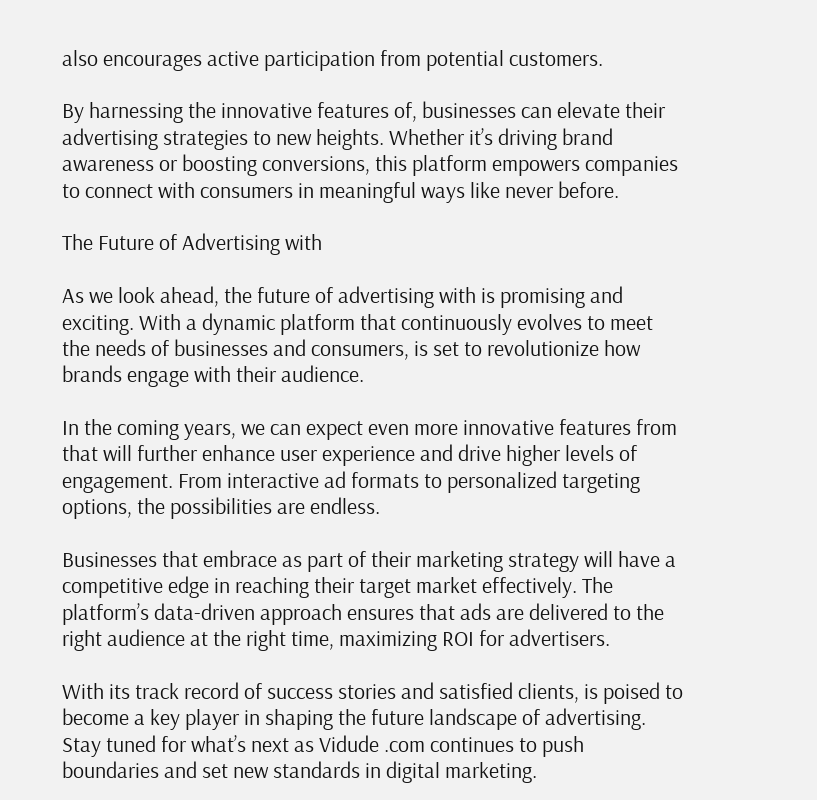also encourages active participation from potential customers.

By harnessing the innovative features of, businesses can elevate their advertising strategies to new heights. Whether it’s driving brand awareness or boosting conversions, this platform empowers companies to connect with consumers in meaningful ways like never before.

The Future of Advertising with

As we look ahead, the future of advertising with is promising and exciting. With a dynamic platform that continuously evolves to meet the needs of businesses and consumers, is set to revolutionize how brands engage with their audience.

In the coming years, we can expect even more innovative features from that will further enhance user experience and drive higher levels of engagement. From interactive ad formats to personalized targeting options, the possibilities are endless.

Businesses that embrace as part of their marketing strategy will have a competitive edge in reaching their target market effectively. The platform’s data-driven approach ensures that ads are delivered to the right audience at the right time, maximizing ROI for advertisers.

With its track record of success stories and satisfied clients, is poised to become a key player in shaping the future landscape of advertising. Stay tuned for what’s next as Vidude .com continues to push boundaries and set new standards in digital marketing.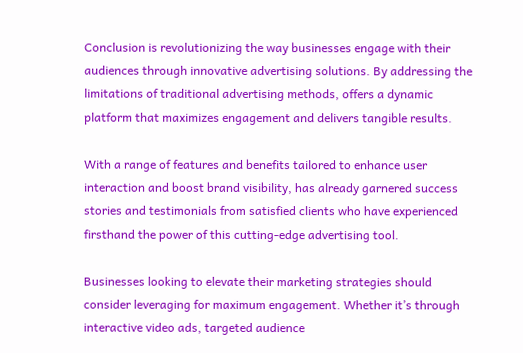Conclusion is revolutionizing the way businesses engage with their audiences through innovative advertising solutions. By addressing the limitations of traditional advertising methods, offers a dynamic platform that maximizes engagement and delivers tangible results.

With a range of features and benefits tailored to enhance user interaction and boost brand visibility, has already garnered success stories and testimonials from satisfied clients who have experienced firsthand the power of this cutting-edge advertising tool.

Businesses looking to elevate their marketing strategies should consider leveraging for maximum engagement. Whether it’s through interactive video ads, targeted audience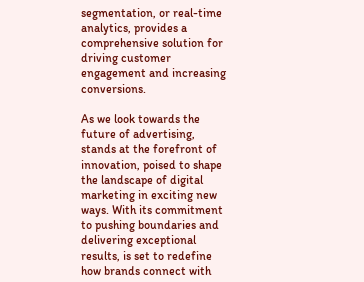segmentation, or real-time analytics, provides a comprehensive solution for driving customer engagement and increasing conversions.

As we look towards the future of advertising, stands at the forefront of innovation, poised to shape the landscape of digital marketing in exciting new ways. With its commitment to pushing boundaries and delivering exceptional results, is set to redefine how brands connect with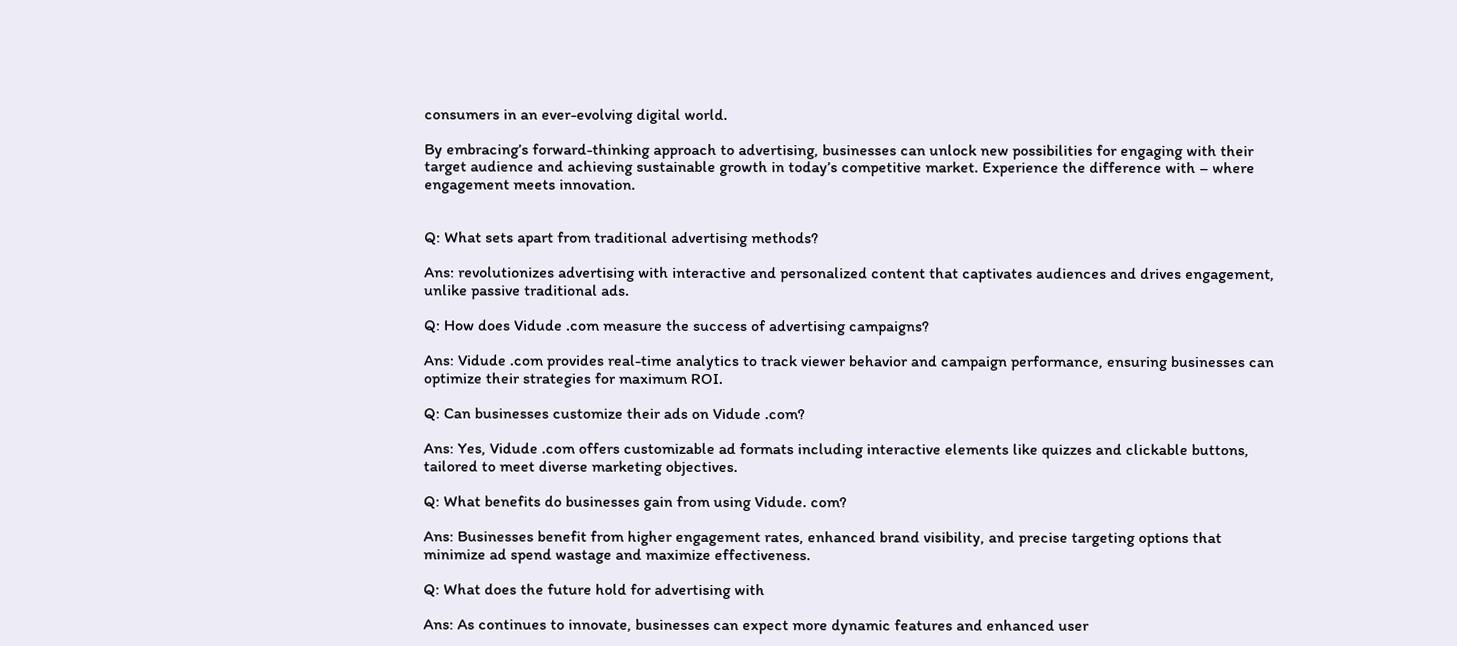consumers in an ever-evolving digital world.

By embracing’s forward-thinking approach to advertising, businesses can unlock new possibilities for engaging with their target audience and achieving sustainable growth in today’s competitive market. Experience the difference with – where engagement meets innovation.


Q: What sets apart from traditional advertising methods?

Ans: revolutionizes advertising with interactive and personalized content that captivates audiences and drives engagement, unlike passive traditional ads.

Q: How does Vidude .com measure the success of advertising campaigns?

Ans: Vidude .com provides real-time analytics to track viewer behavior and campaign performance, ensuring businesses can optimize their strategies for maximum ROI.

Q: Can businesses customize their ads on Vidude .com?

Ans: Yes, Vidude .com offers customizable ad formats including interactive elements like quizzes and clickable buttons, tailored to meet diverse marketing objectives.

Q: What benefits do businesses gain from using Vidude. com?

Ans: Businesses benefit from higher engagement rates, enhanced brand visibility, and precise targeting options that minimize ad spend wastage and maximize effectiveness.

Q: What does the future hold for advertising with

Ans: As continues to innovate, businesses can expect more dynamic features and enhanced user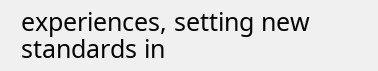experiences, setting new standards in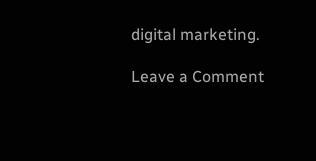digital marketing.

Leave a Comment